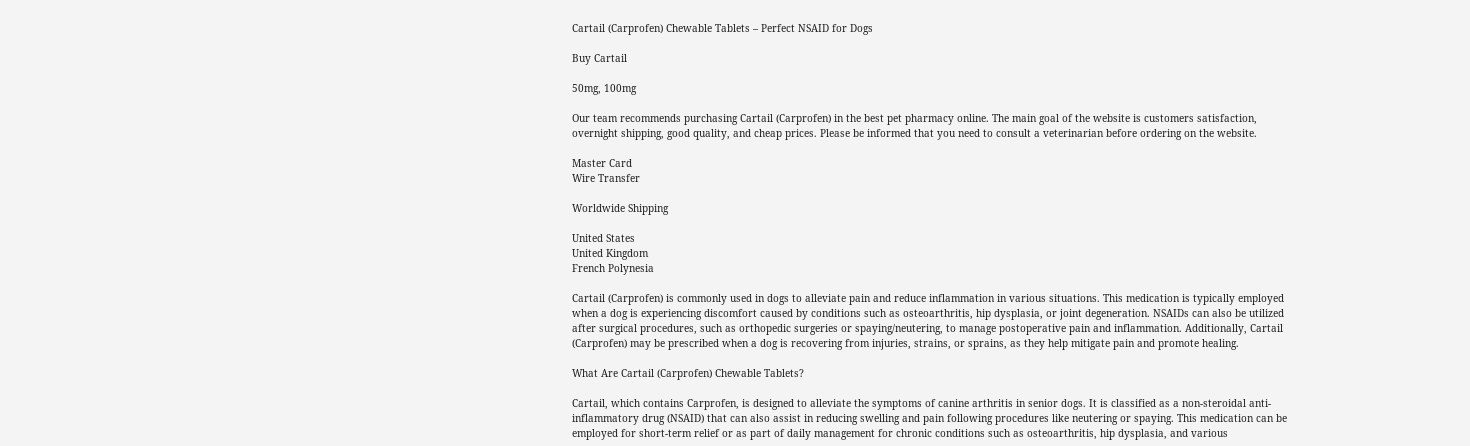Cartail (Carprofen) Chewable Tablets – Perfect NSAID for Dogs

Buy Cartail

50mg, 100mg

Our team recommends purchasing Cartail (Carprofen) in the best pet pharmacy online. The main goal of the website is customers satisfaction, overnight shipping, good quality, and cheap prices. Please be informed that you need to consult a veterinarian before ordering on the website.

Master Card
Wire Transfer

Worldwide Shipping

United States
United Kingdom
French Polynesia

Cartail (Carprofen) is commonly used in dogs to alleviate pain and reduce inflammation in various situations. This medication is typically employed when a dog is experiencing discomfort caused by conditions such as osteoarthritis, hip dysplasia, or joint degeneration. NSAIDs can also be utilized after surgical procedures, such as orthopedic surgeries or spaying/neutering, to manage postoperative pain and inflammation. Additionally, Cartail (Carprofen) may be prescribed when a dog is recovering from injuries, strains, or sprains, as they help mitigate pain and promote healing.

What Are Cartail (Carprofen) Chewable Tablets?

Cartail, which contains Carprofen, is designed to alleviate the symptoms of canine arthritis in senior dogs. It is classified as a non-steroidal anti-inflammatory drug (NSAID) that can also assist in reducing swelling and pain following procedures like neutering or spaying. This medication can be employed for short-term relief or as part of daily management for chronic conditions such as osteoarthritis, hip dysplasia, and various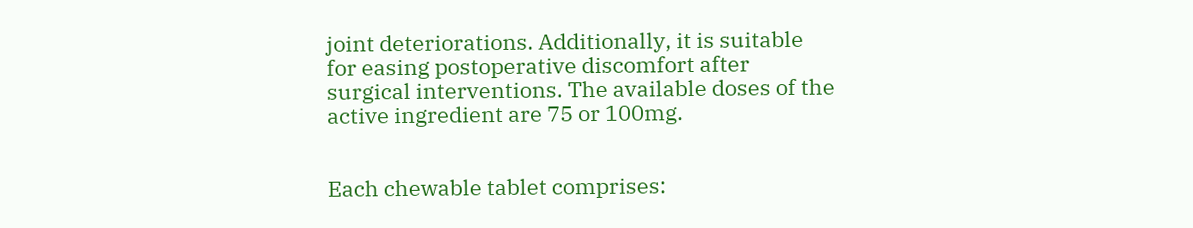joint deteriorations. Additionally, it is suitable for easing postoperative discomfort after surgical interventions. The available doses of the active ingredient are 75 or 100mg.


Each chewable tablet comprises: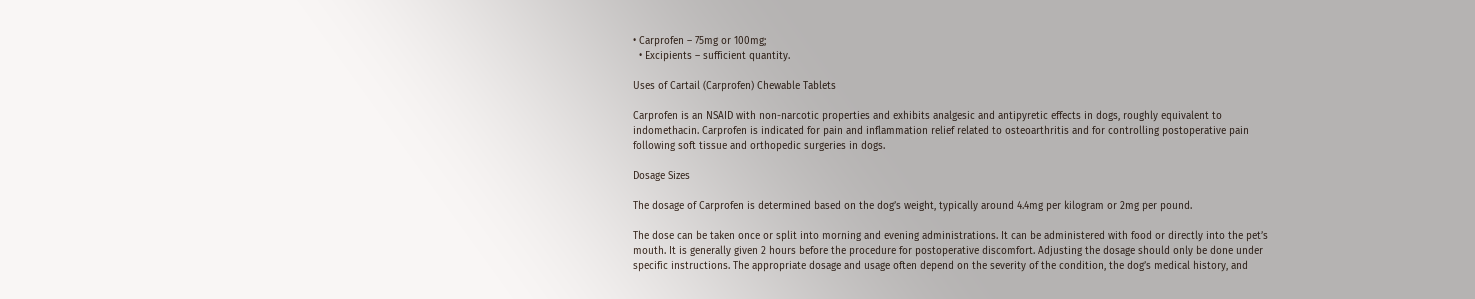• Carprofen – 75mg or 100mg;
  • Excipients – sufficient quantity.

Uses of Cartail (Carprofen) Chewable Tablets

Carprofen is an NSAID with non-narcotic properties and exhibits analgesic and antipyretic effects in dogs, roughly equivalent to indomethacin. Carprofen is indicated for pain and inflammation relief related to osteoarthritis and for controlling postoperative pain following soft tissue and orthopedic surgeries in dogs.

Dosage Sizes

The dosage of Carprofen is determined based on the dog’s weight, typically around 4.4mg per kilogram or 2mg per pound.

The dose can be taken once or split into morning and evening administrations. It can be administered with food or directly into the pet’s mouth. It is generally given 2 hours before the procedure for postoperative discomfort. Adjusting the dosage should only be done under specific instructions. The appropriate dosage and usage often depend on the severity of the condition, the dog’s medical history, and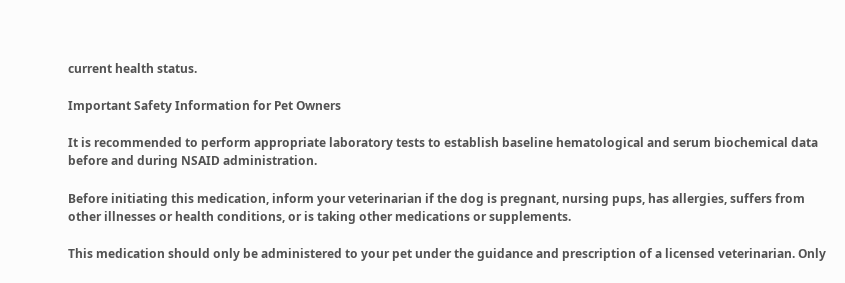current health status.

Important Safety Information for Pet Owners

It is recommended to perform appropriate laboratory tests to establish baseline hematological and serum biochemical data before and during NSAID administration.

Before initiating this medication, inform your veterinarian if the dog is pregnant, nursing pups, has allergies, suffers from other illnesses or health conditions, or is taking other medications or supplements.

This medication should only be administered to your pet under the guidance and prescription of a licensed veterinarian. Only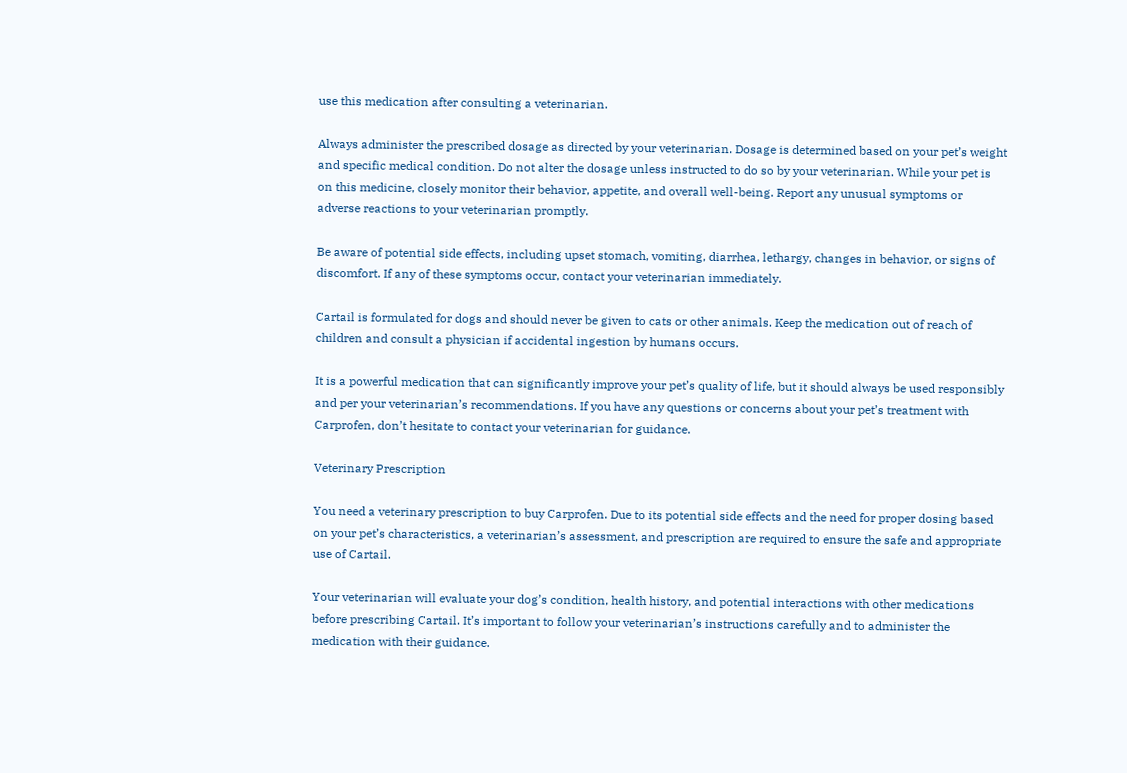use this medication after consulting a veterinarian.

Always administer the prescribed dosage as directed by your veterinarian. Dosage is determined based on your pet’s weight and specific medical condition. Do not alter the dosage unless instructed to do so by your veterinarian. While your pet is on this medicine, closely monitor their behavior, appetite, and overall well-being. Report any unusual symptoms or adverse reactions to your veterinarian promptly.

Be aware of potential side effects, including upset stomach, vomiting, diarrhea, lethargy, changes in behavior, or signs of discomfort. If any of these symptoms occur, contact your veterinarian immediately.

Cartail is formulated for dogs and should never be given to cats or other animals. Keep the medication out of reach of children and consult a physician if accidental ingestion by humans occurs.

It is a powerful medication that can significantly improve your pet’s quality of life, but it should always be used responsibly and per your veterinarian’s recommendations. If you have any questions or concerns about your pet’s treatment with Carprofen, don’t hesitate to contact your veterinarian for guidance.

Veterinary Prescription

You need a veterinary prescription to buy Carprofen. Due to its potential side effects and the need for proper dosing based on your pet’s characteristics, a veterinarian’s assessment, and prescription are required to ensure the safe and appropriate use of Cartail.

Your veterinarian will evaluate your dog’s condition, health history, and potential interactions with other medications before prescribing Cartail. It’s important to follow your veterinarian’s instructions carefully and to administer the medication with their guidance.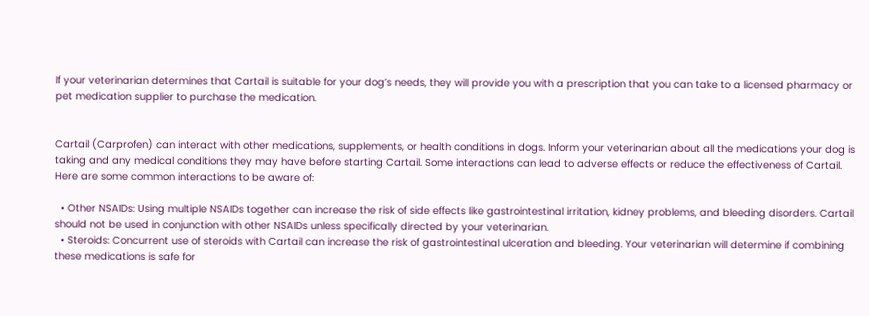If your veterinarian determines that Cartail is suitable for your dog’s needs, they will provide you with a prescription that you can take to a licensed pharmacy or pet medication supplier to purchase the medication.


Cartail (Carprofen) can interact with other medications, supplements, or health conditions in dogs. Inform your veterinarian about all the medications your dog is taking and any medical conditions they may have before starting Cartail. Some interactions can lead to adverse effects or reduce the effectiveness of Cartail. Here are some common interactions to be aware of:

  • Other NSAIDs: Using multiple NSAIDs together can increase the risk of side effects like gastrointestinal irritation, kidney problems, and bleeding disorders. Cartail should not be used in conjunction with other NSAIDs unless specifically directed by your veterinarian.
  • Steroids: Concurrent use of steroids with Cartail can increase the risk of gastrointestinal ulceration and bleeding. Your veterinarian will determine if combining these medications is safe for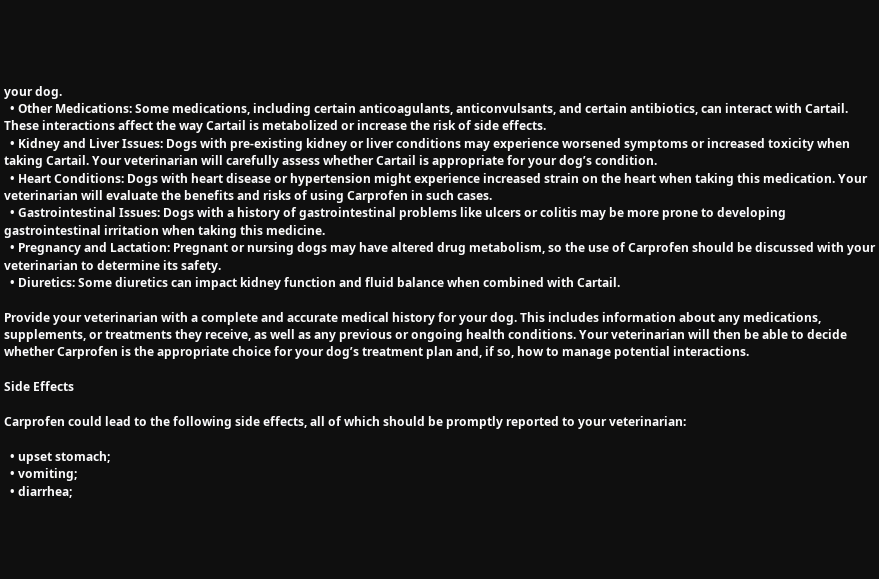your dog.
  • Other Medications: Some medications, including certain anticoagulants, anticonvulsants, and certain antibiotics, can interact with Cartail. These interactions affect the way Cartail is metabolized or increase the risk of side effects.
  • Kidney and Liver Issues: Dogs with pre-existing kidney or liver conditions may experience worsened symptoms or increased toxicity when taking Cartail. Your veterinarian will carefully assess whether Cartail is appropriate for your dog’s condition.
  • Heart Conditions: Dogs with heart disease or hypertension might experience increased strain on the heart when taking this medication. Your veterinarian will evaluate the benefits and risks of using Carprofen in such cases.
  • Gastrointestinal Issues: Dogs with a history of gastrointestinal problems like ulcers or colitis may be more prone to developing gastrointestinal irritation when taking this medicine.
  • Pregnancy and Lactation: Pregnant or nursing dogs may have altered drug metabolism, so the use of Carprofen should be discussed with your veterinarian to determine its safety.
  • Diuretics: Some diuretics can impact kidney function and fluid balance when combined with Cartail.

Provide your veterinarian with a complete and accurate medical history for your dog. This includes information about any medications, supplements, or treatments they receive, as well as any previous or ongoing health conditions. Your veterinarian will then be able to decide whether Carprofen is the appropriate choice for your dog’s treatment plan and, if so, how to manage potential interactions.

Side Effects

Carprofen could lead to the following side effects, all of which should be promptly reported to your veterinarian:

  • upset stomach;
  • vomiting;
  • diarrhea;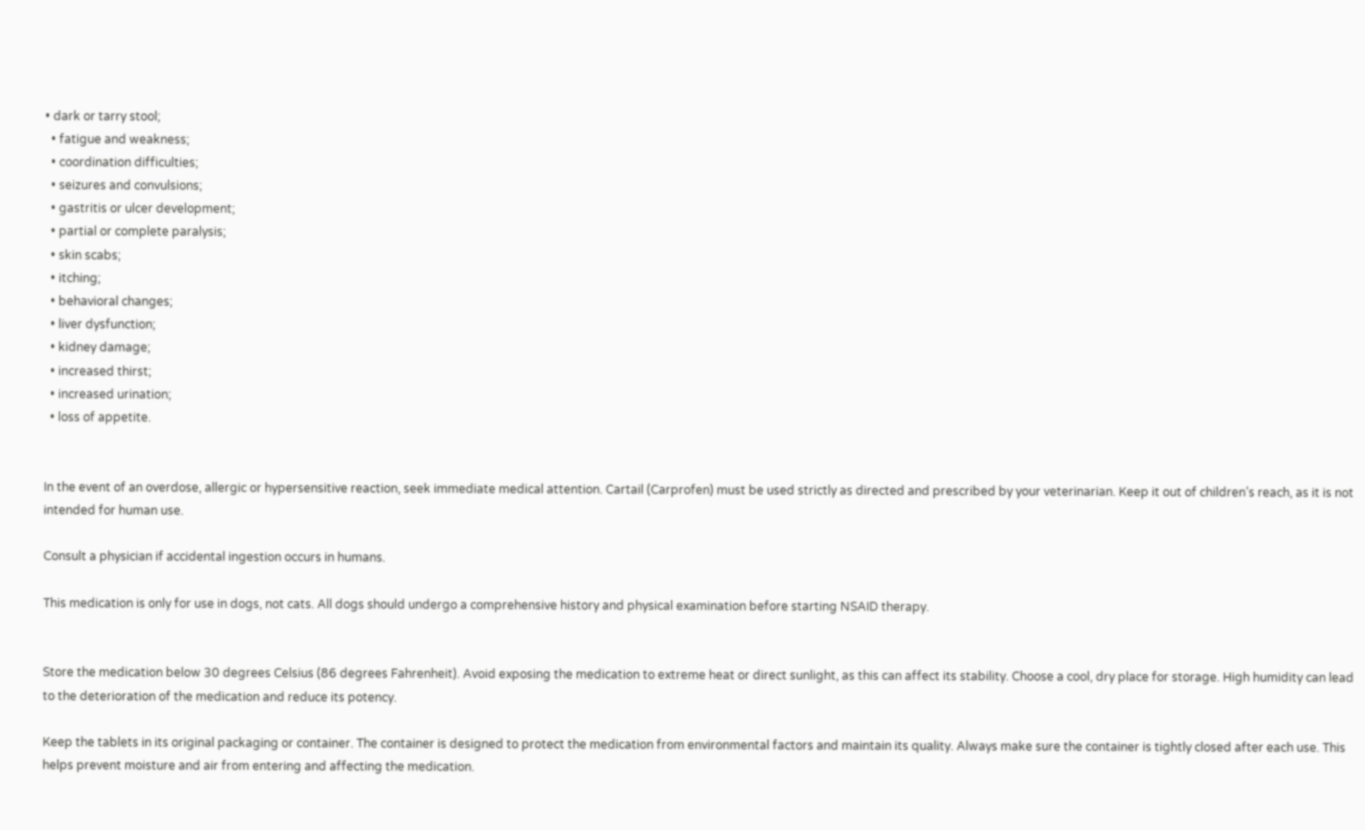• dark or tarry stool;
  • fatigue and weakness;
  • coordination difficulties;
  • seizures and convulsions;
  • gastritis or ulcer development;
  • partial or complete paralysis;
  • skin scabs;
  • itching;
  • behavioral changes;
  • liver dysfunction;
  • kidney damage;
  • increased thirst;
  • increased urination;
  • loss of appetite.


In the event of an overdose, allergic or hypersensitive reaction, seek immediate medical attention. Cartail (Carprofen) must be used strictly as directed and prescribed by your veterinarian. Keep it out of children’s reach, as it is not intended for human use.

Consult a physician if accidental ingestion occurs in humans.

This medication is only for use in dogs, not cats. All dogs should undergo a comprehensive history and physical examination before starting NSAID therapy.


Store the medication below 30 degrees Celsius (86 degrees Fahrenheit). Avoid exposing the medication to extreme heat or direct sunlight, as this can affect its stability. Choose a cool, dry place for storage. High humidity can lead to the deterioration of the medication and reduce its potency.

Keep the tablets in its original packaging or container. The container is designed to protect the medication from environmental factors and maintain its quality. Always make sure the container is tightly closed after each use. This helps prevent moisture and air from entering and affecting the medication.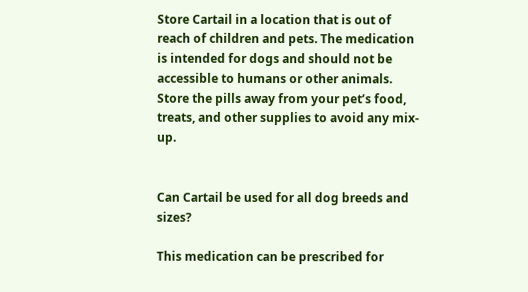Store Cartail in a location that is out of reach of children and pets. The medication is intended for dogs and should not be accessible to humans or other animals. Store the pills away from your pet’s food, treats, and other supplies to avoid any mix-up.


Can Cartail be used for all dog breeds and sizes?

This medication can be prescribed for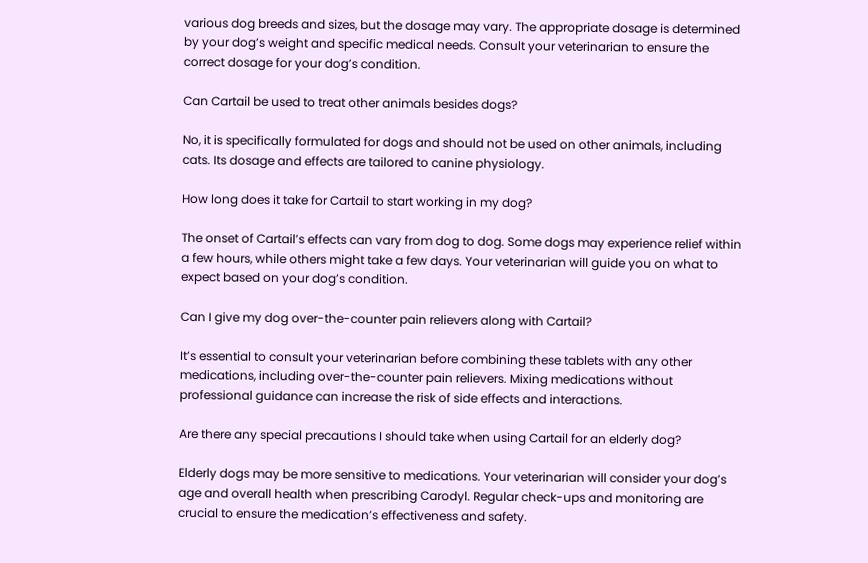various dog breeds and sizes, but the dosage may vary. The appropriate dosage is determined by your dog’s weight and specific medical needs. Consult your veterinarian to ensure the correct dosage for your dog’s condition.

Can Cartail be used to treat other animals besides dogs?

No, it is specifically formulated for dogs and should not be used on other animals, including cats. Its dosage and effects are tailored to canine physiology.

How long does it take for Cartail to start working in my dog?

The onset of Cartail’s effects can vary from dog to dog. Some dogs may experience relief within a few hours, while others might take a few days. Your veterinarian will guide you on what to expect based on your dog’s condition.

Can I give my dog over-the-counter pain relievers along with Cartail?

It’s essential to consult your veterinarian before combining these tablets with any other medications, including over-the-counter pain relievers. Mixing medications without professional guidance can increase the risk of side effects and interactions.

Are there any special precautions I should take when using Cartail for an elderly dog?

Elderly dogs may be more sensitive to medications. Your veterinarian will consider your dog’s age and overall health when prescribing Carodyl. Regular check-ups and monitoring are crucial to ensure the medication’s effectiveness and safety.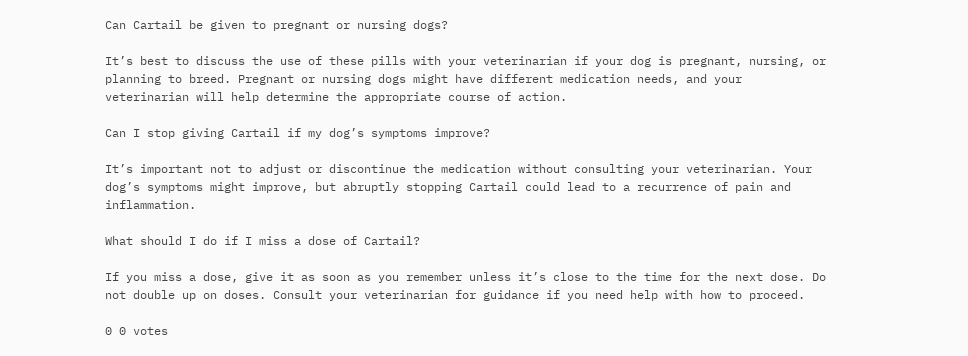Can Cartail be given to pregnant or nursing dogs?

It’s best to discuss the use of these pills with your veterinarian if your dog is pregnant, nursing, or planning to breed. Pregnant or nursing dogs might have different medication needs, and your veterinarian will help determine the appropriate course of action.

Can I stop giving Cartail if my dog’s symptoms improve?

It’s important not to adjust or discontinue the medication without consulting your veterinarian. Your dog’s symptoms might improve, but abruptly stopping Cartail could lead to a recurrence of pain and inflammation.

What should I do if I miss a dose of Cartail?

If you miss a dose, give it as soon as you remember unless it’s close to the time for the next dose. Do not double up on doses. Consult your veterinarian for guidance if you need help with how to proceed.

0 0 votes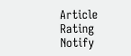Article Rating
Notify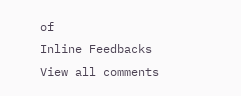of
Inline Feedbacks
View all comments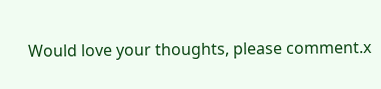Would love your thoughts, please comment.x